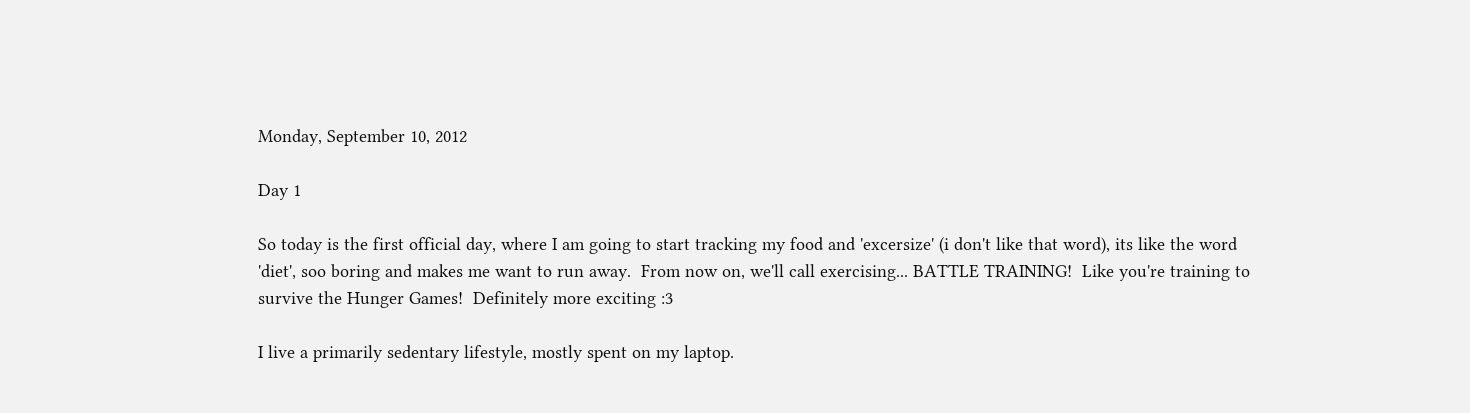Monday, September 10, 2012

Day 1

So today is the first official day, where I am going to start tracking my food and 'excersize' (i don't like that word), its like the word 'diet', soo boring and makes me want to run away.  From now on, we'll call exercising... BATTLE TRAINING!  Like you're training to survive the Hunger Games!  Definitely more exciting :3

I live a primarily sedentary lifestyle, mostly spent on my laptop.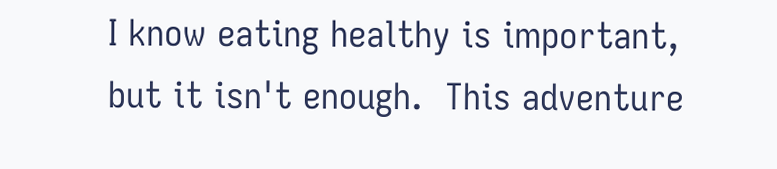I know eating healthy is important, but it isn't enough.  This adventure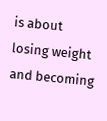is about losing weight and becoming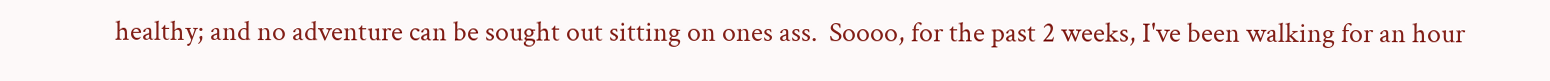healthy; and no adventure can be sought out sitting on ones ass.  Soooo, for the past 2 weeks, I've been walking for an hour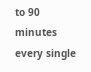to 90 minutes every single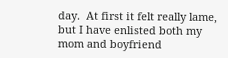day.  At first it felt really lame, but I have enlisted both my mom and boyfriend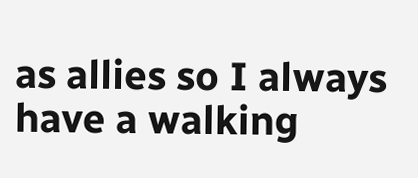as allies so I always have a walking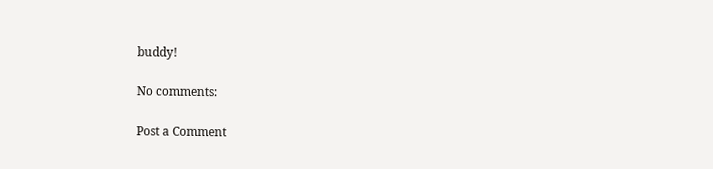buddy!

No comments:

Post a Comment